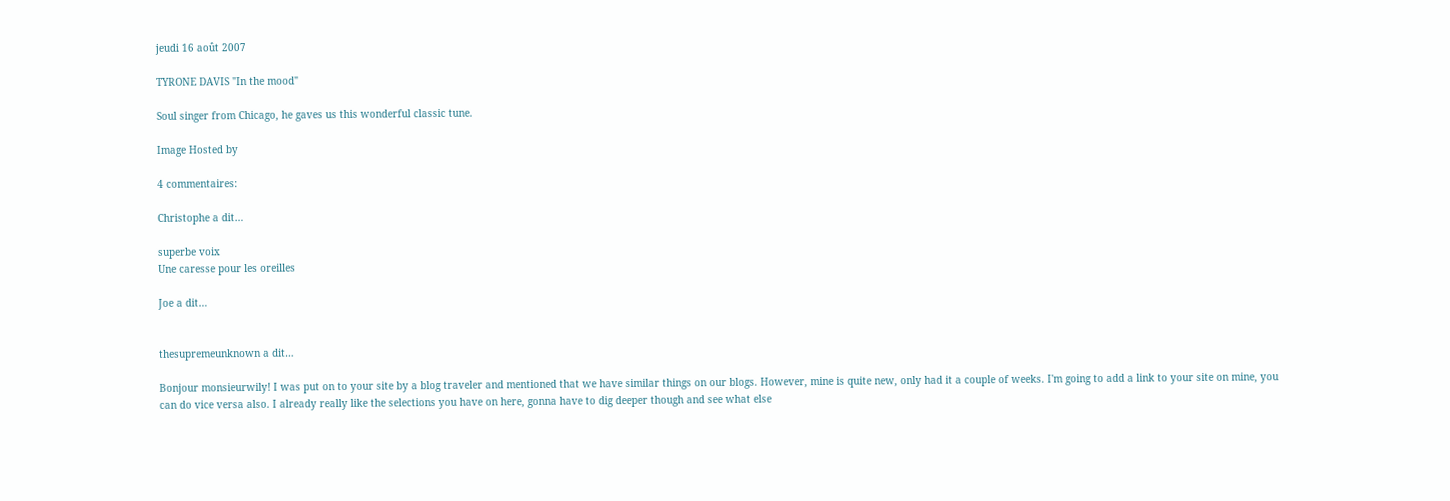jeudi 16 août 2007

TYRONE DAVIS "In the mood"

Soul singer from Chicago, he gaves us this wonderful classic tune.

Image Hosted by

4 commentaires:

Christophe a dit…

superbe voix
Une caresse pour les oreilles

Joe a dit…


thesupremeunknown a dit…

Bonjour monsieurwily! I was put on to your site by a blog traveler and mentioned that we have similar things on our blogs. However, mine is quite new, only had it a couple of weeks. I'm going to add a link to your site on mine, you can do vice versa also. I already really like the selections you have on here, gonna have to dig deeper though and see what else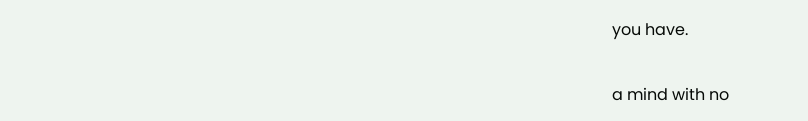you have.

a mind with no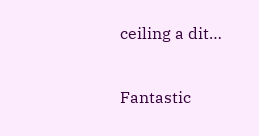ceiling a dit…

Fantastic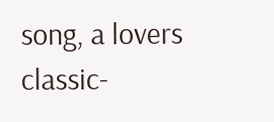song, a lovers classic-